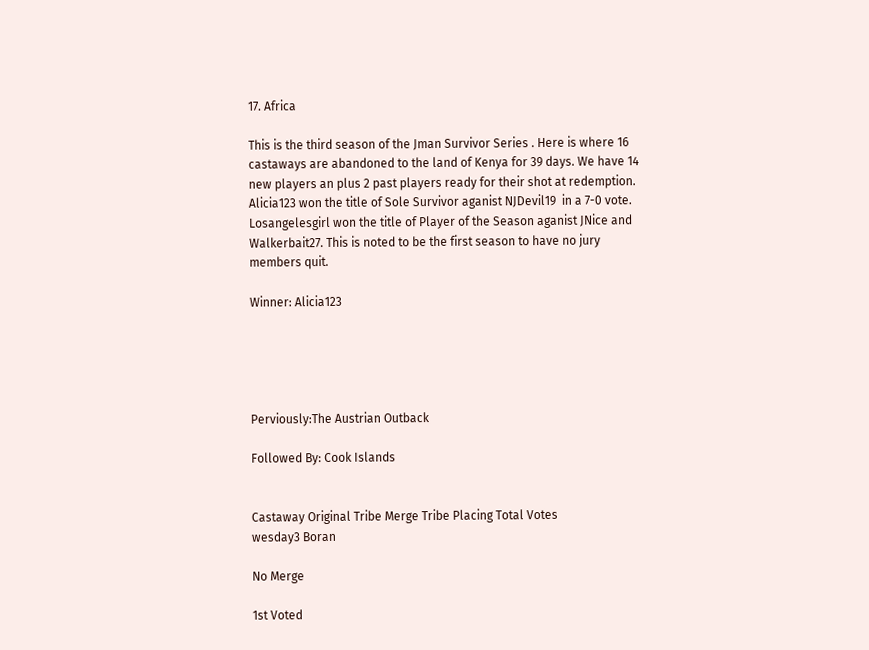17. Africa

This is the third season of the Jman Survivor Series . Here is where 16 castaways are abandoned to the land of Kenya for 39 days. We have 14 new players an plus 2 past players ready for their shot at redemption. Alicia123 won the title of Sole Survivor aganist NJDevil19  in a 7-0 vote. Losangelesgirl won the title of Player of the Season aganist JNice and Walkerbait27. This is noted to be the first season to have no jury members quit.

Winner: Alicia123





Perviously:The Austrian Outback

Followed By: Cook Islands


Castaway Original Tribe Merge Tribe Placing Total Votes
wesday3 Boran

No Merge

1st Voted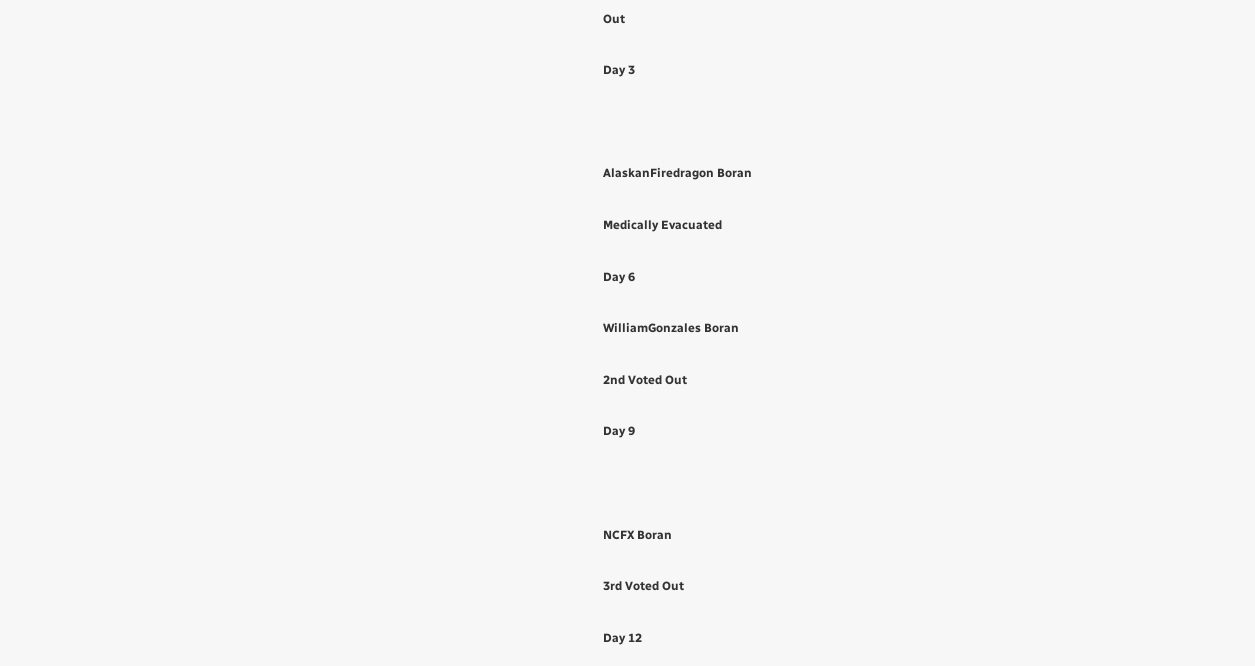Out

Day 3



AlaskanFiredragon Boran

Medically Evacuated

Day 6

WilliamGonzales Boran

2nd Voted Out

Day 9



NCFX Boran

3rd Voted Out

Day 12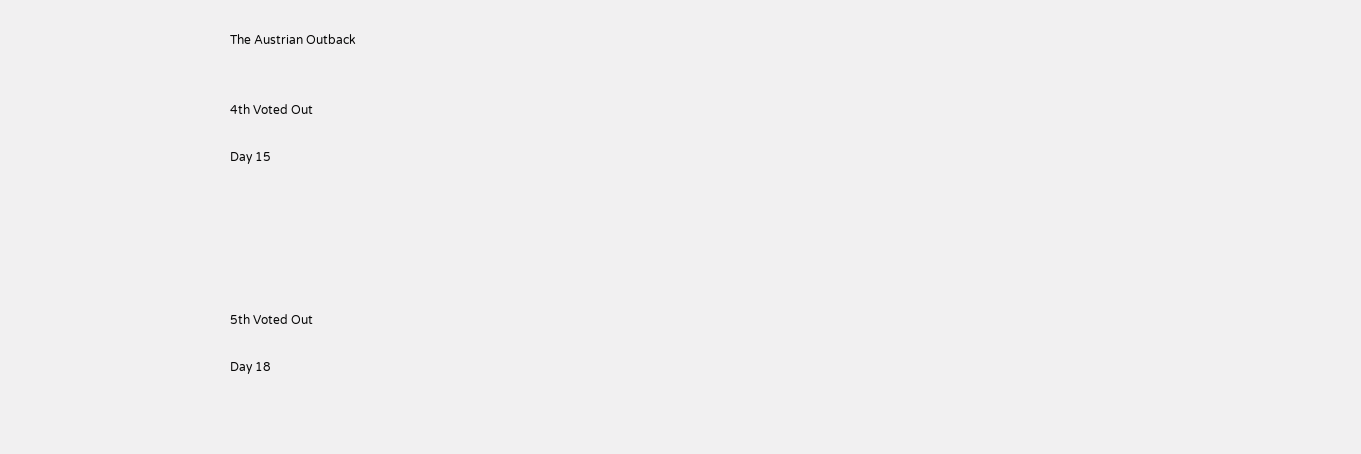The Austrian Outback


4th Voted Out

Day 15






5th Voted Out

Day 18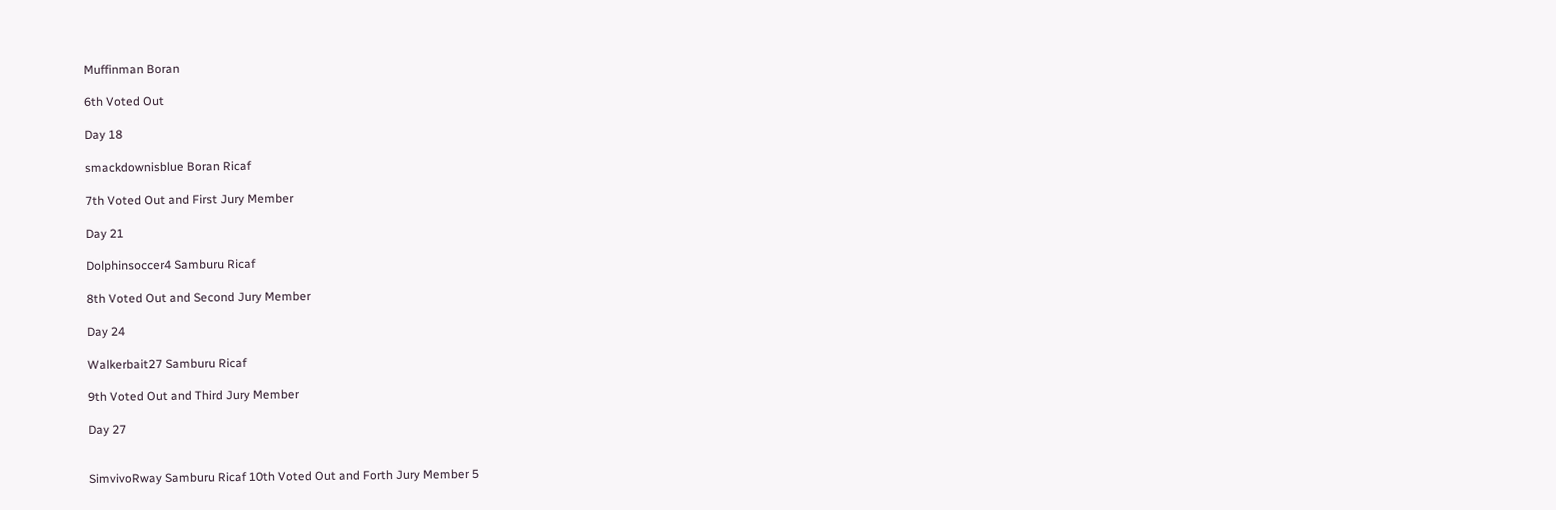Muffinman Boran

6th Voted Out

Day 18

smackdownisblue Boran Ricaf

7th Voted Out and First Jury Member

Day 21

Dolphinsoccer4 Samburu Ricaf

8th Voted Out and Second Jury Member

Day 24

Walkerbait27 Samburu Ricaf

9th Voted Out and Third Jury Member

Day 27


SimvivoRway Samburu Ricaf 10th Voted Out and Forth Jury Member 5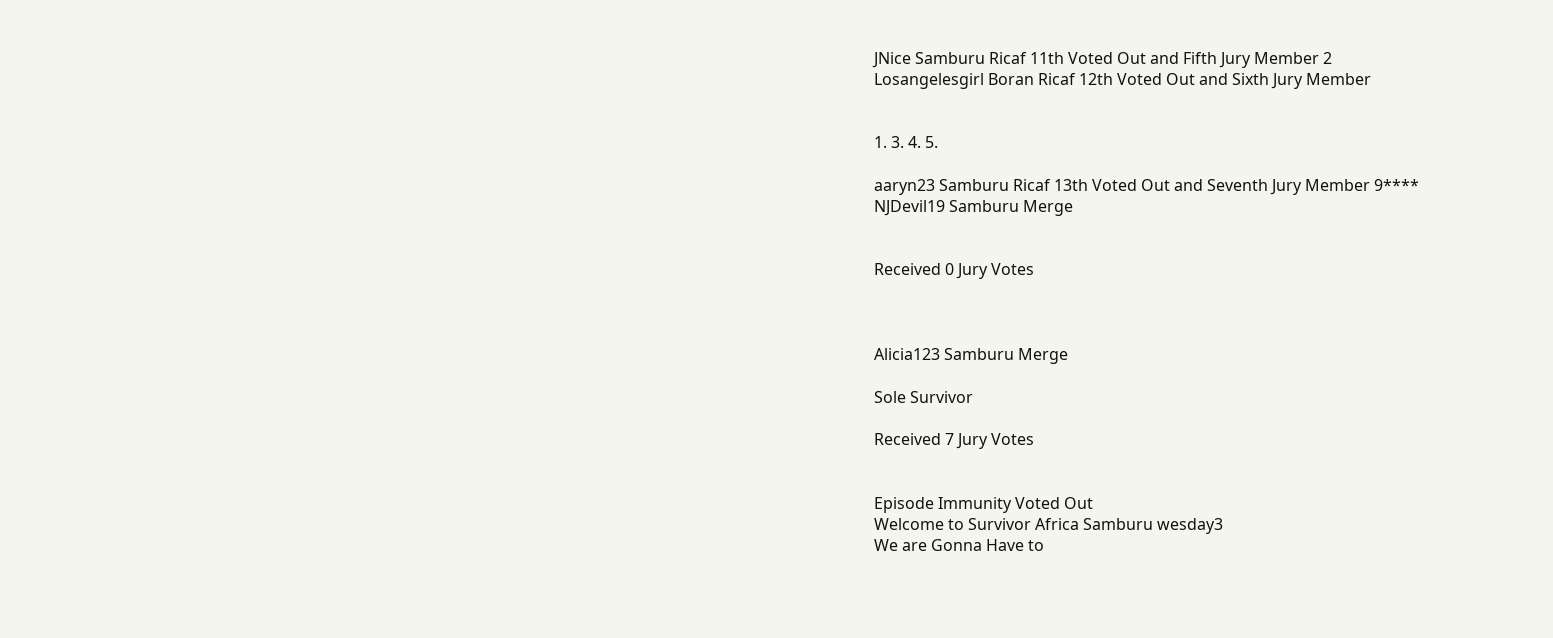JNice Samburu Ricaf 11th Voted Out and Fifth Jury Member 2
Losangelesgirl Boran Ricaf 12th Voted Out and Sixth Jury Member


1. 3. 4. 5.

aaryn23 Samburu Ricaf 13th Voted Out and Seventh Jury Member 9****
NJDevil19 Samburu Merge


Received 0 Jury Votes



Alicia123 Samburu Merge

Sole Survivor

Received 7 Jury Votes


Episode Immunity Voted Out
Welcome to Survivor Africa Samburu wesday3
We are Gonna Have to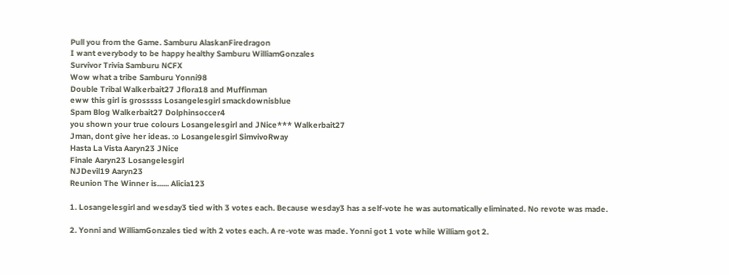Pull you from the Game. Samburu AlaskanFiredragon
I want everybody to be happy healthy Samburu WilliamGonzales
Survivor Trivia Samburu NCFX
Wow what a tribe Samburu Yonni98
Double Tribal Walkerbait27 Jflora18 and Muffinman
eww this girl is grosssss Losangelesgirl smackdownisblue
Spam Blog Walkerbait27 Dolphinsoccer4
you shown your true colours Losangelesgirl and JNice*** Walkerbait27
Jman, dont give her ideas. :o Losangelesgirl SimvivoRway
Hasta La Vista Aaryn23 JNice
Finale Aaryn23 Losangelesgirl
NJDevil19 Aaryn23
Reunion The Winner is...... Alicia123

1. Losangelesgirl and wesday3 tied with 3 votes each. Because wesday3 has a self-vote he was automatically eliminated. No revote was made.

2. Yonni and WilliamGonzales tied with 2 votes each. A re-vote was made. Yonni got 1 vote while William got 2.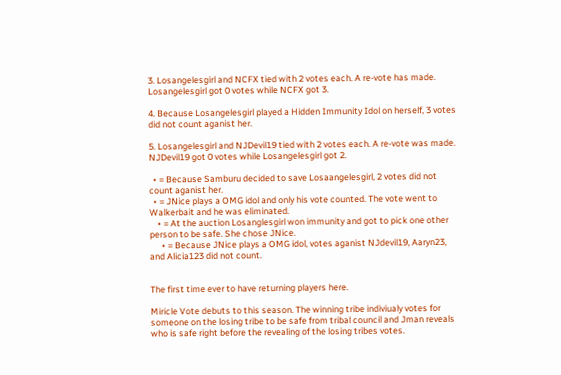3. Losangelesgirl and NCFX tied with 2 votes each. A re-vote has made. Losangelesgirl got 0 votes while NCFX got 3.

4. Because Losangelesgirl played a Hidden Immunity Idol on herself, 3 votes did not count aganist her.

5. Losangelesgirl and NJDevil19 tied with 2 votes each. A re-vote was made. NJDevil19 got 0 votes while Losangelesgirl got 2.

  • = Because Samburu decided to save Losaangelesgirl, 2 votes did not count aganist her.
  • = JNice plays a OMG idol and only his vote counted. The vote went to Walkerbait and he was eliminated.
    • = At the auction Losanglesgirl won immunity and got to pick one other person to be safe. She chose JNice.
      • = Because JNice plays a OMG idol, votes aganist NJdevil19, Aaryn23, and Alicia123 did not count.


The first time ever to have returning players here.

Miricle Vote debuts to this season. The winning tribe indiviualy votes for someone on the losing tribe to be safe from tribal council and Jman reveals who is safe right before the revealing of the losing tribes votes.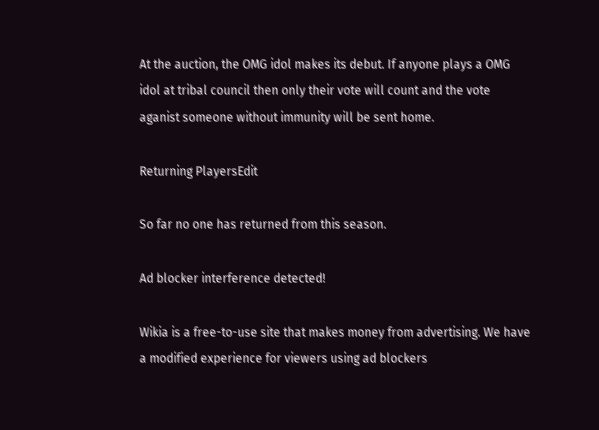At the auction, the OMG idol makes its debut. If anyone plays a OMG idol at tribal council then only their vote will count and the vote aganist someone without immunity will be sent home.

Returning PlayersEdit

So far no one has returned from this season.

Ad blocker interference detected!

Wikia is a free-to-use site that makes money from advertising. We have a modified experience for viewers using ad blockers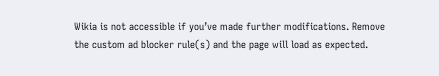Wikia is not accessible if you’ve made further modifications. Remove the custom ad blocker rule(s) and the page will load as expected.